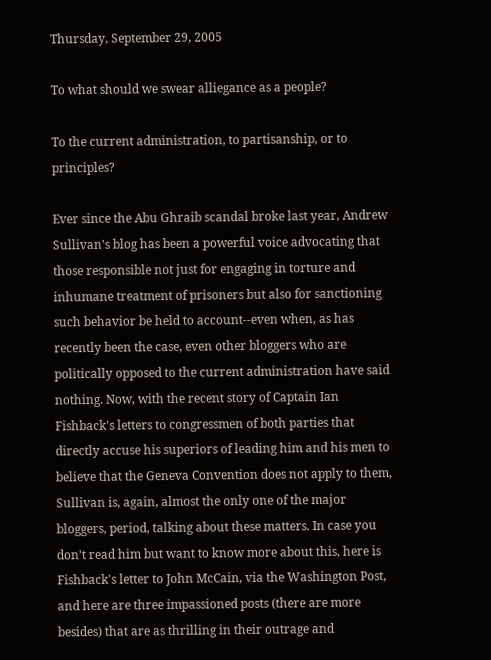Thursday, September 29, 2005

To what should we swear alliegance as a people?

To the current administration, to partisanship, or to principles?

Ever since the Abu Ghraib scandal broke last year, Andrew Sullivan's blog has been a powerful voice advocating that those responsible not just for engaging in torture and inhumane treatment of prisoners but also for sanctioning such behavior be held to account--even when, as has recently been the case, even other bloggers who are politically opposed to the current administration have said nothing. Now, with the recent story of Captain Ian Fishback's letters to congressmen of both parties that directly accuse his superiors of leading him and his men to believe that the Geneva Convention does not apply to them, Sullivan is, again, almost the only one of the major bloggers, period, talking about these matters. In case you don't read him but want to know more about this, here is Fishback's letter to John McCain, via the Washington Post, and here are three impassioned posts (there are more besides) that are as thrilling in their outrage and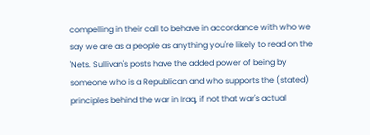compelling in their call to behave in accordance with who we say we are as a people as anything you're likely to read on the 'Nets. Sullivan's posts have the added power of being by someone who is a Republican and who supports the (stated) principles behind the war in Iraq, if not that war's actual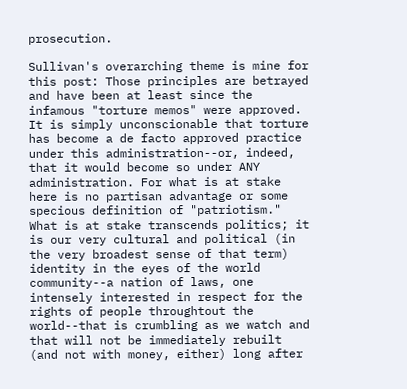prosecution.

Sullivan's overarching theme is mine for this post: Those principles are betrayed and have been at least since the infamous "torture memos" were approved. It is simply unconscionable that torture has become a de facto approved practice under this administration--or, indeed, that it would become so under ANY administration. For what is at stake here is no partisan advantage or some specious definition of "patriotism." What is at stake transcends politics; it is our very cultural and political (in the very broadest sense of that term) identity in the eyes of the world community--a nation of laws, one intensely interested in respect for the rights of people throughtout the world--that is crumbling as we watch and that will not be immediately rebuilt (and not with money, either) long after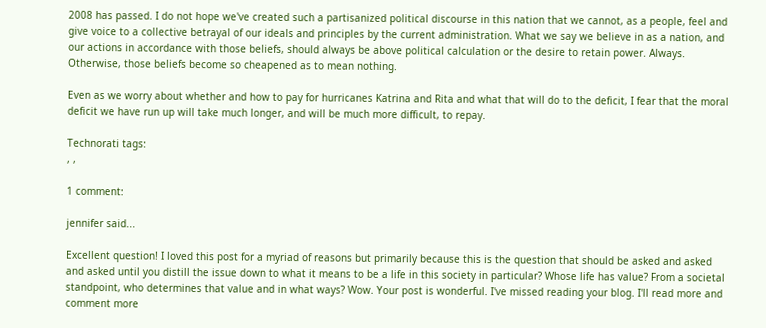2008 has passed. I do not hope we've created such a partisanized political discourse in this nation that we cannot, as a people, feel and give voice to a collective betrayal of our ideals and principles by the current administration. What we say we believe in as a nation, and our actions in accordance with those beliefs, should always be above political calculation or the desire to retain power. Always. Otherwise, those beliefs become so cheapened as to mean nothing.

Even as we worry about whether and how to pay for hurricanes Katrina and Rita and what that will do to the deficit, I fear that the moral deficit we have run up will take much longer, and will be much more difficult, to repay.

Technorati tags:
, ,

1 comment:

jennifer said...

Excellent question! I loved this post for a myriad of reasons but primarily because this is the question that should be asked and asked and asked until you distill the issue down to what it means to be a life in this society in particular? Whose life has value? From a societal standpoint, who determines that value and in what ways? Wow. Your post is wonderful. I've missed reading your blog. I'll read more and comment more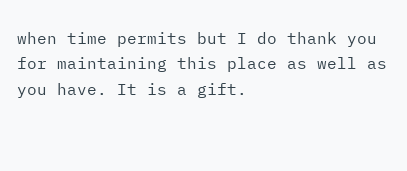when time permits but I do thank you for maintaining this place as well as you have. It is a gift.